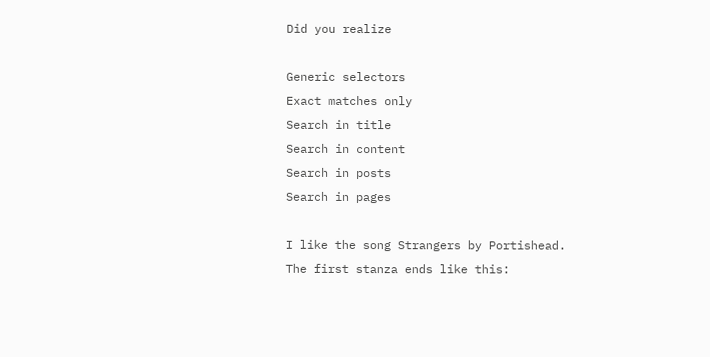Did you realize

Generic selectors
Exact matches only
Search in title
Search in content
Search in posts
Search in pages

I like the song Strangers by Portishead. The first stanza ends like this: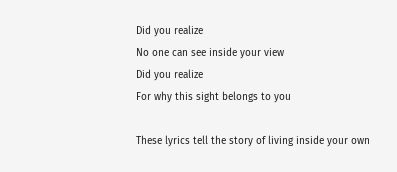Did you realize
No one can see inside your view
Did you realize
For why this sight belongs to you

These lyrics tell the story of living inside your own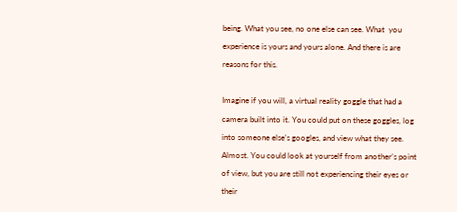being. What you see, no one else can see. What  you experience is yours and yours alone. And there is are reasons for this.

Imagine if you will, a virtual reality goggle that had a camera built into it. You could put on these goggles, log into someone else’s googles, and view what they see. Almost. You could look at yourself from another’s point of view, but you are still not experiencing their eyes or their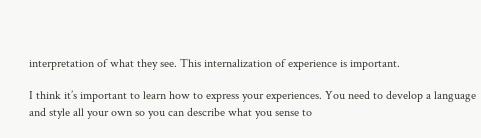interpretation of what they see. This internalization of experience is important.

I think it’s important to learn how to express your experiences. You need to develop a language and style all your own so you can describe what you sense to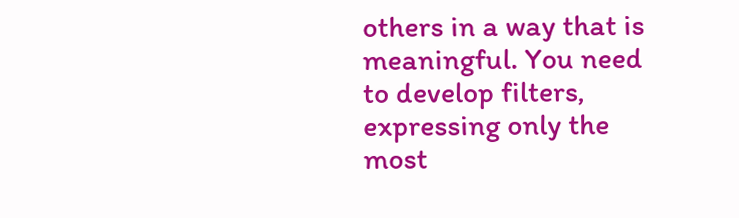others in a way that is meaningful. You need to develop filters, expressing only the most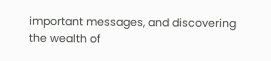important messages, and discovering the wealth of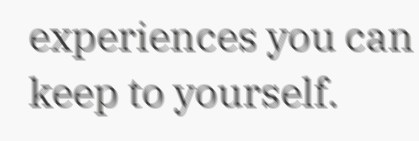experiences you can keep to yourself.